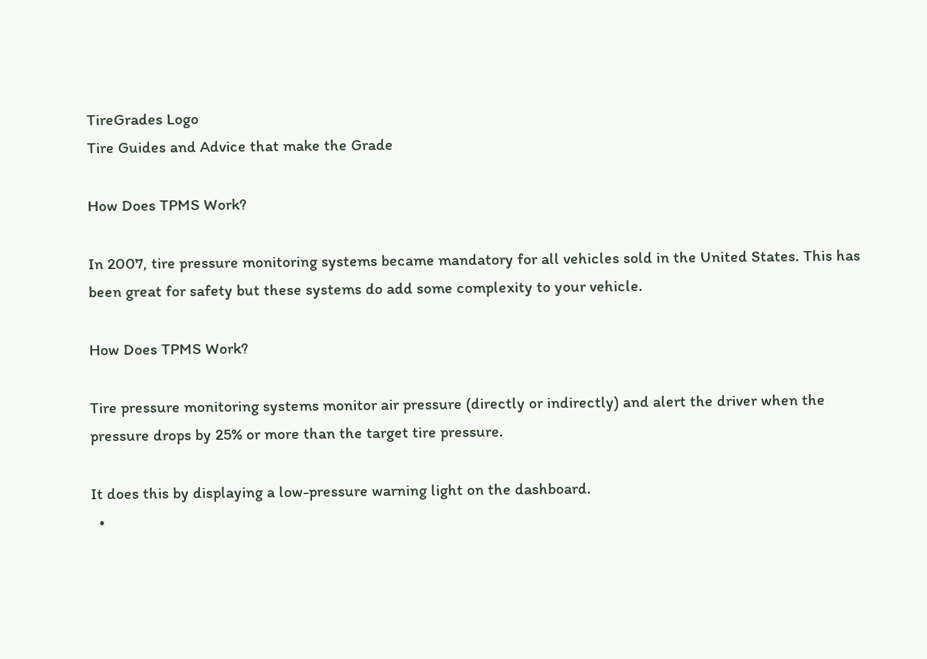TireGrades Logo
Tire Guides and Advice that make the Grade

How Does TPMS Work?

In 2007, tire pressure monitoring systems became mandatory for all vehicles sold in the United States. This has been great for safety but these systems do add some complexity to your vehicle.

How Does TPMS Work?

Tire pressure monitoring systems monitor air pressure (directly or indirectly) and alert the driver when the pressure drops by 25% or more than the target tire pressure.

It does this by displaying a low-pressure warning light on the dashboard.
  •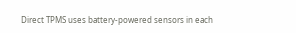Direct TPMS uses battery-powered sensors in each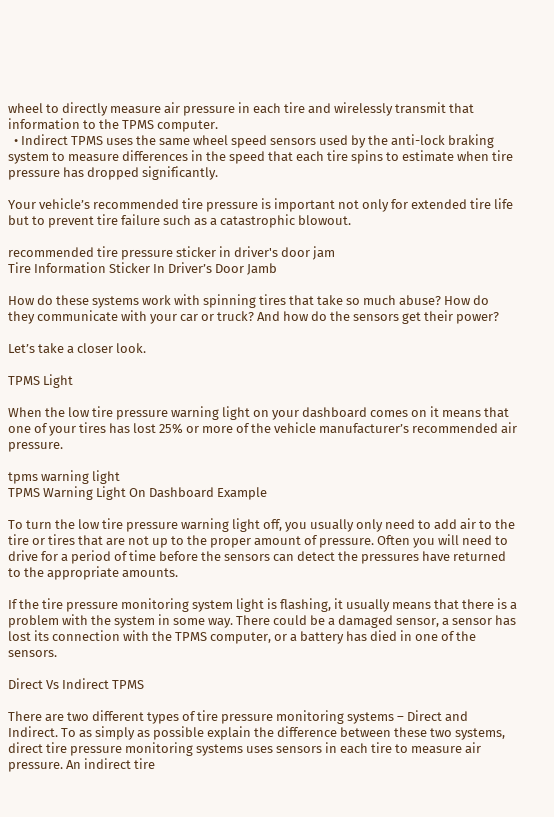wheel to directly measure air pressure in each tire and wirelessly transmit that information to the TPMS computer.
  • Indirect TPMS uses the same wheel speed sensors used by the anti-lock braking system to measure differences in the speed that each tire spins to estimate when tire pressure has dropped significantly.

Your vehicle’s recommended tire pressure is important not only for extended tire life but to prevent tire failure such as a catastrophic blowout.

recommended tire pressure sticker in driver's door jam
Tire Information Sticker In Driver’s Door Jamb

How do these systems work with spinning tires that take so much abuse? How do they communicate with your car or truck? And how do the sensors get their power?

Let’s take a closer look.

TPMS Light

When the low tire pressure warning light on your dashboard comes on it means that one of your tires has lost 25% or more of the vehicle manufacturer’s recommended air pressure.

tpms warning light
TPMS Warning Light On Dashboard Example

To turn the low tire pressure warning light off, you usually only need to add air to the tire or tires that are not up to the proper amount of pressure. Often you will need to drive for a period of time before the sensors can detect the pressures have returned to the appropriate amounts.

If the tire pressure monitoring system light is flashing, it usually means that there is a problem with the system in some way. There could be a damaged sensor, a sensor has lost its connection with the TPMS computer, or a battery has died in one of the sensors.

Direct Vs Indirect TPMS

There are two different types of tire pressure monitoring systems – Direct and Indirect. To as simply as possible explain the difference between these two systems, direct tire pressure monitoring systems uses sensors in each tire to measure air pressure. An indirect tire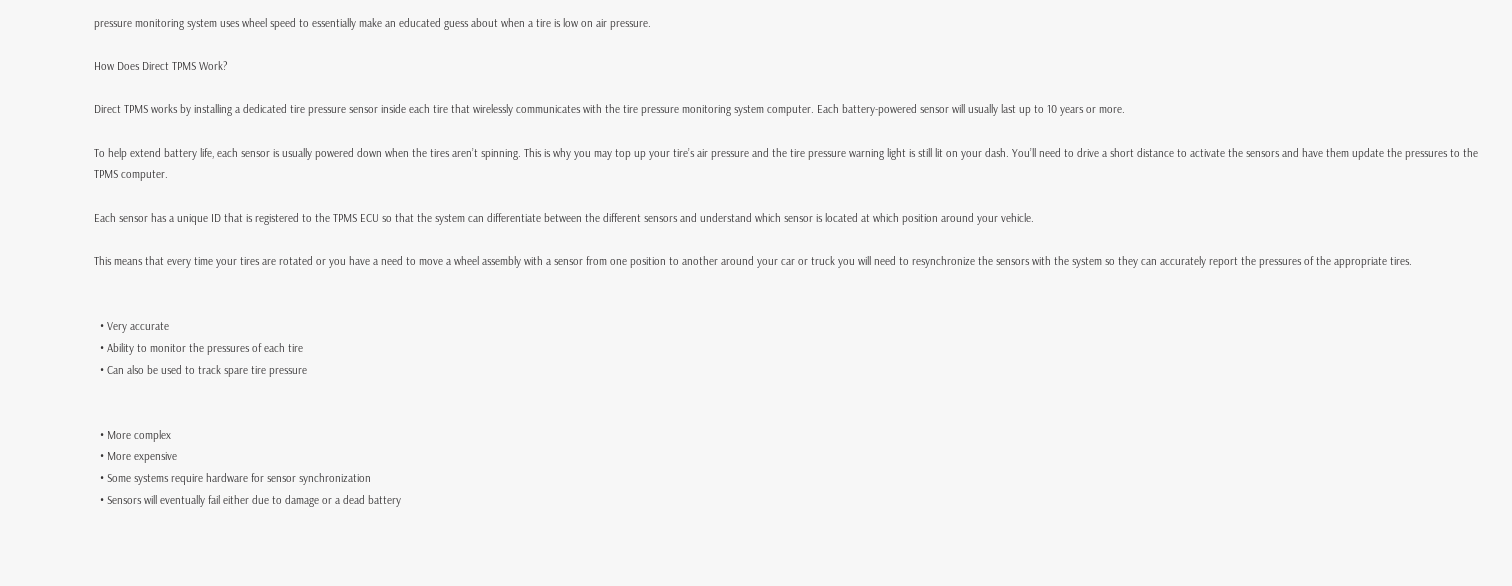pressure monitoring system uses wheel speed to essentially make an educated guess about when a tire is low on air pressure.

How Does Direct TPMS Work?

Direct TPMS works by installing a dedicated tire pressure sensor inside each tire that wirelessly communicates with the tire pressure monitoring system computer. Each battery-powered sensor will usually last up to 10 years or more.

To help extend battery life, each sensor is usually powered down when the tires aren’t spinning. This is why you may top up your tire’s air pressure and the tire pressure warning light is still lit on your dash. You’ll need to drive a short distance to activate the sensors and have them update the pressures to the TPMS computer.

Each sensor has a unique ID that is registered to the TPMS ECU so that the system can differentiate between the different sensors and understand which sensor is located at which position around your vehicle.

This means that every time your tires are rotated or you have a need to move a wheel assembly with a sensor from one position to another around your car or truck you will need to resynchronize the sensors with the system so they can accurately report the pressures of the appropriate tires.


  • Very accurate
  • Ability to monitor the pressures of each tire
  • Can also be used to track spare tire pressure


  • More complex
  • More expensive
  • Some systems require hardware for sensor synchronization
  • Sensors will eventually fail either due to damage or a dead battery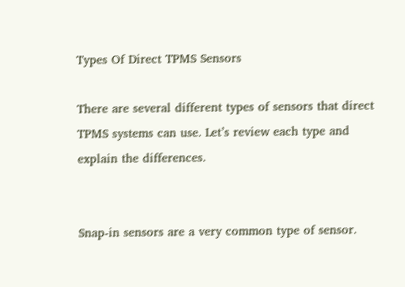Types Of Direct TPMS Sensors

There are several different types of sensors that direct TPMS systems can use. Let’s review each type and explain the differences.


Snap-in sensors are a very common type of sensor.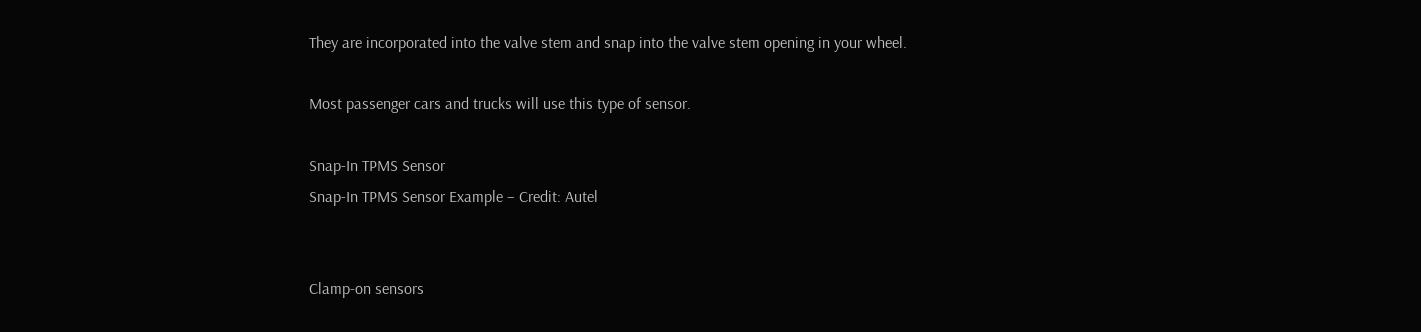They are incorporated into the valve stem and snap into the valve stem opening in your wheel.

Most passenger cars and trucks will use this type of sensor.

Snap-In TPMS Sensor
Snap-In TPMS Sensor Example – Credit: Autel


Clamp-on sensors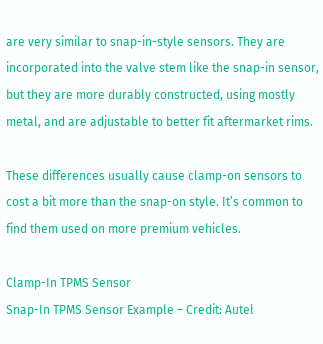are very similar to snap-in-style sensors. They are incorporated into the valve stem like the snap-in sensor, but they are more durably constructed, using mostly metal, and are adjustable to better fit aftermarket rims.

These differences usually cause clamp-on sensors to cost a bit more than the snap-on style. It’s common to find them used on more premium vehicles.

Clamp-In TPMS Sensor
Snap-In TPMS Sensor Example – Credit: Autel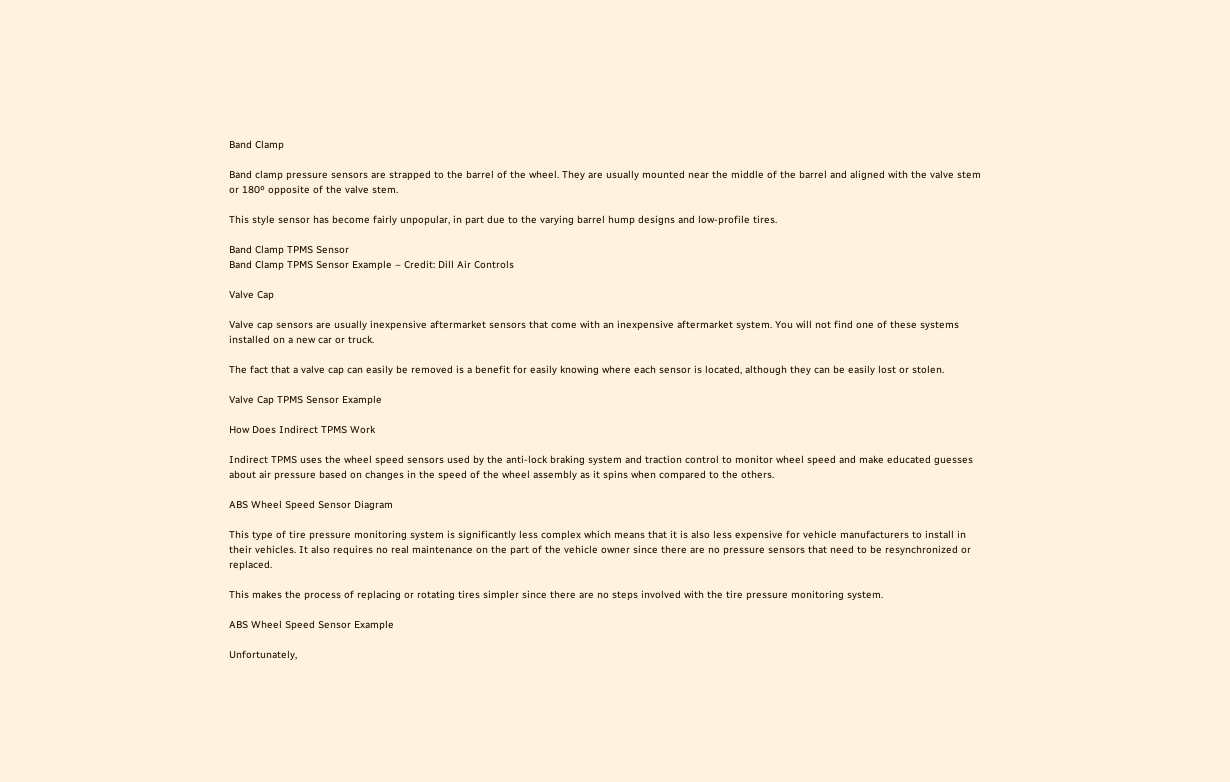Band Clamp

Band clamp pressure sensors are strapped to the barrel of the wheel. They are usually mounted near the middle of the barrel and aligned with the valve stem or 180º opposite of the valve stem.

This style sensor has become fairly unpopular, in part due to the varying barrel hump designs and low-profile tires.

Band Clamp TPMS Sensor
Band Clamp TPMS Sensor Example – Credit: Dill Air Controls

Valve Cap

Valve cap sensors are usually inexpensive aftermarket sensors that come with an inexpensive aftermarket system. You will not find one of these systems installed on a new car or truck.

The fact that a valve cap can easily be removed is a benefit for easily knowing where each sensor is located, although they can be easily lost or stolen.

Valve Cap TPMS Sensor Example

How Does Indirect TPMS Work

Indirect TPMS uses the wheel speed sensors used by the anti-lock braking system and traction control to monitor wheel speed and make educated guesses about air pressure based on changes in the speed of the wheel assembly as it spins when compared to the others.

ABS Wheel Speed Sensor Diagram

This type of tire pressure monitoring system is significantly less complex which means that it is also less expensive for vehicle manufacturers to install in their vehicles. It also requires no real maintenance on the part of the vehicle owner since there are no pressure sensors that need to be resynchronized or replaced.

This makes the process of replacing or rotating tires simpler since there are no steps involved with the tire pressure monitoring system.

ABS Wheel Speed Sensor Example

Unfortunately,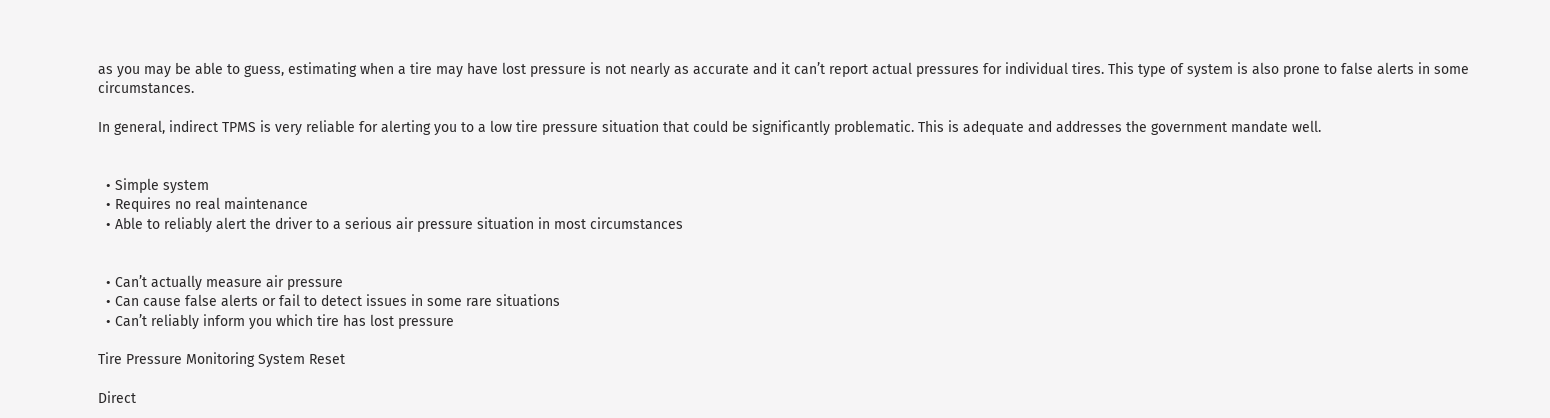as you may be able to guess, estimating when a tire may have lost pressure is not nearly as accurate and it can’t report actual pressures for individual tires. This type of system is also prone to false alerts in some circumstances.

In general, indirect TPMS is very reliable for alerting you to a low tire pressure situation that could be significantly problematic. This is adequate and addresses the government mandate well.


  • Simple system
  • Requires no real maintenance
  • Able to reliably alert the driver to a serious air pressure situation in most circumstances


  • Can’t actually measure air pressure
  • Can cause false alerts or fail to detect issues in some rare situations
  • Can’t reliably inform you which tire has lost pressure

Tire Pressure Monitoring System Reset

Direct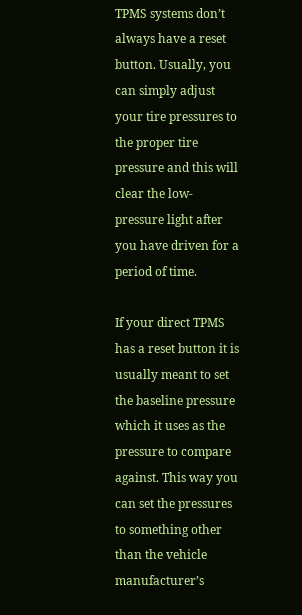TPMS systems don’t always have a reset button. Usually, you can simply adjust your tire pressures to the proper tire pressure and this will clear the low-pressure light after you have driven for a period of time.

If your direct TPMS has a reset button it is usually meant to set the baseline pressure which it uses as the pressure to compare against. This way you can set the pressures to something other than the vehicle manufacturer’s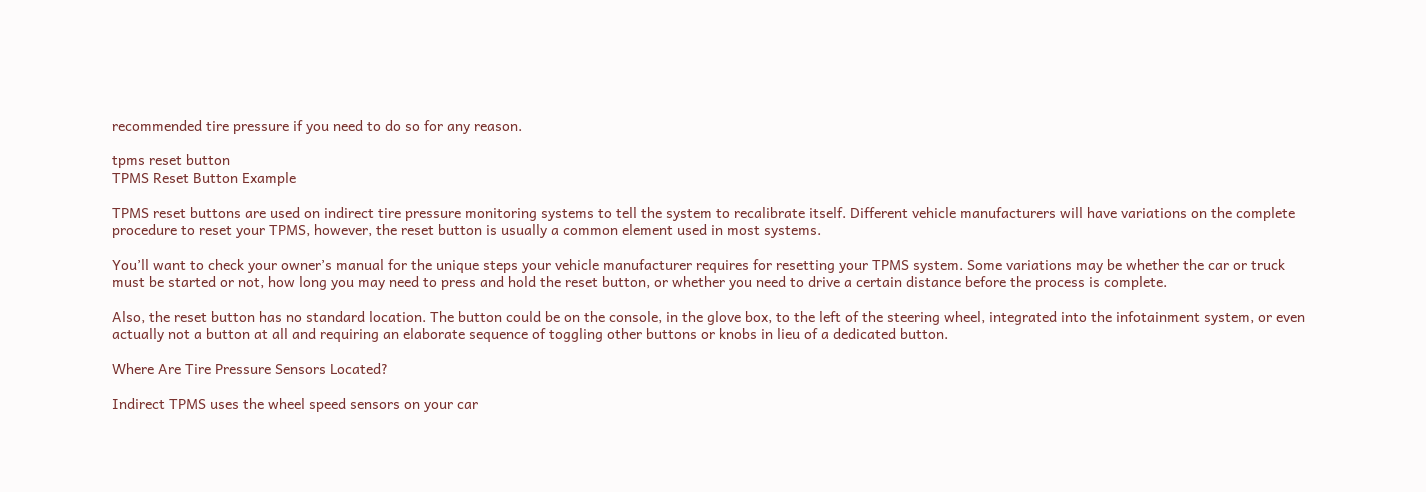recommended tire pressure if you need to do so for any reason.

tpms reset button
TPMS Reset Button Example

TPMS reset buttons are used on indirect tire pressure monitoring systems to tell the system to recalibrate itself. Different vehicle manufacturers will have variations on the complete procedure to reset your TPMS, however, the reset button is usually a common element used in most systems.

You’ll want to check your owner’s manual for the unique steps your vehicle manufacturer requires for resetting your TPMS system. Some variations may be whether the car or truck must be started or not, how long you may need to press and hold the reset button, or whether you need to drive a certain distance before the process is complete.

Also, the reset button has no standard location. The button could be on the console, in the glove box, to the left of the steering wheel, integrated into the infotainment system, or even actually not a button at all and requiring an elaborate sequence of toggling other buttons or knobs in lieu of a dedicated button.

Where Are Tire Pressure Sensors Located?

Indirect TPMS uses the wheel speed sensors on your car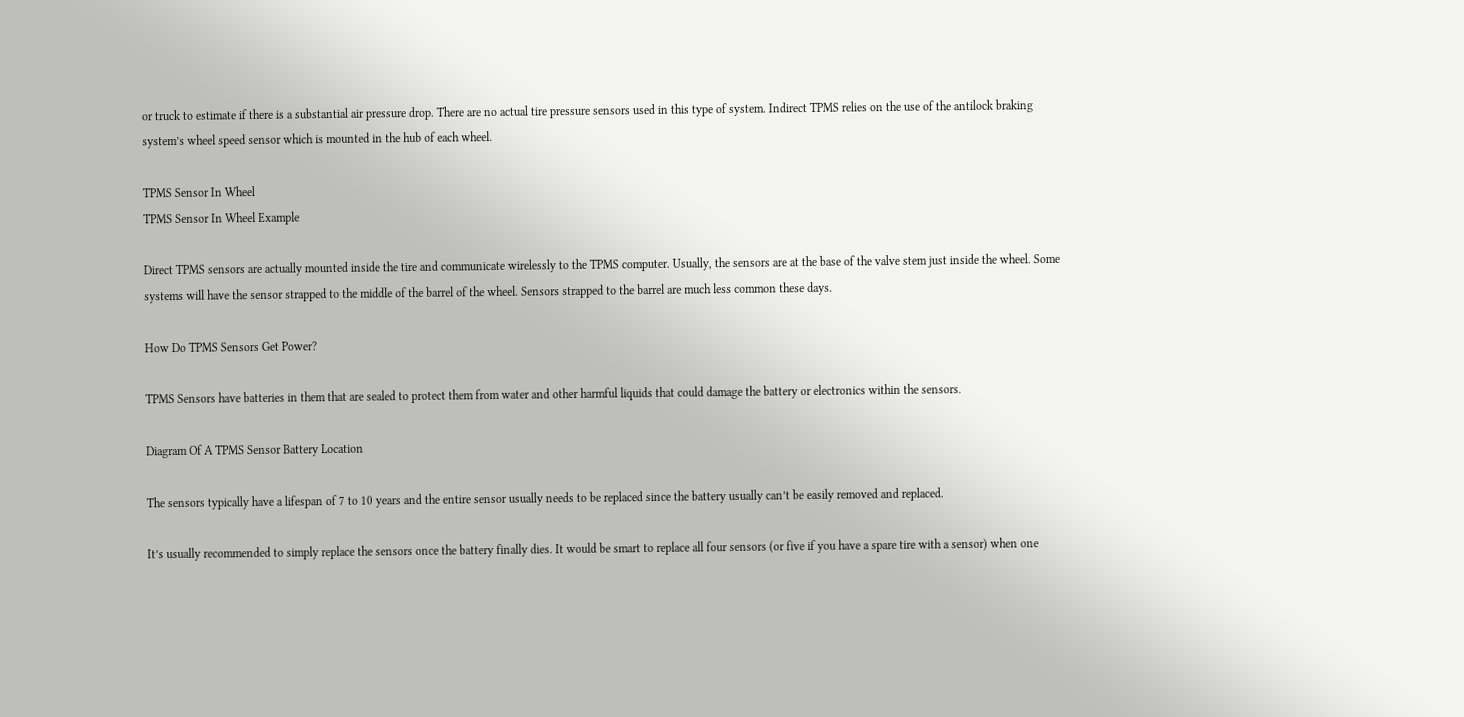or truck to estimate if there is a substantial air pressure drop. There are no actual tire pressure sensors used in this type of system. Indirect TPMS relies on the use of the antilock braking system’s wheel speed sensor which is mounted in the hub of each wheel.

TPMS Sensor In Wheel
TPMS Sensor In Wheel Example

Direct TPMS sensors are actually mounted inside the tire and communicate wirelessly to the TPMS computer. Usually, the sensors are at the base of the valve stem just inside the wheel. Some systems will have the sensor strapped to the middle of the barrel of the wheel. Sensors strapped to the barrel are much less common these days.

How Do TPMS Sensors Get Power?

TPMS Sensors have batteries in them that are sealed to protect them from water and other harmful liquids that could damage the battery or electronics within the sensors.

Diagram Of A TPMS Sensor Battery Location

The sensors typically have a lifespan of 7 to 10 years and the entire sensor usually needs to be replaced since the battery usually can’t be easily removed and replaced.

It’s usually recommended to simply replace the sensors once the battery finally dies. It would be smart to replace all four sensors (or five if you have a spare tire with a sensor) when one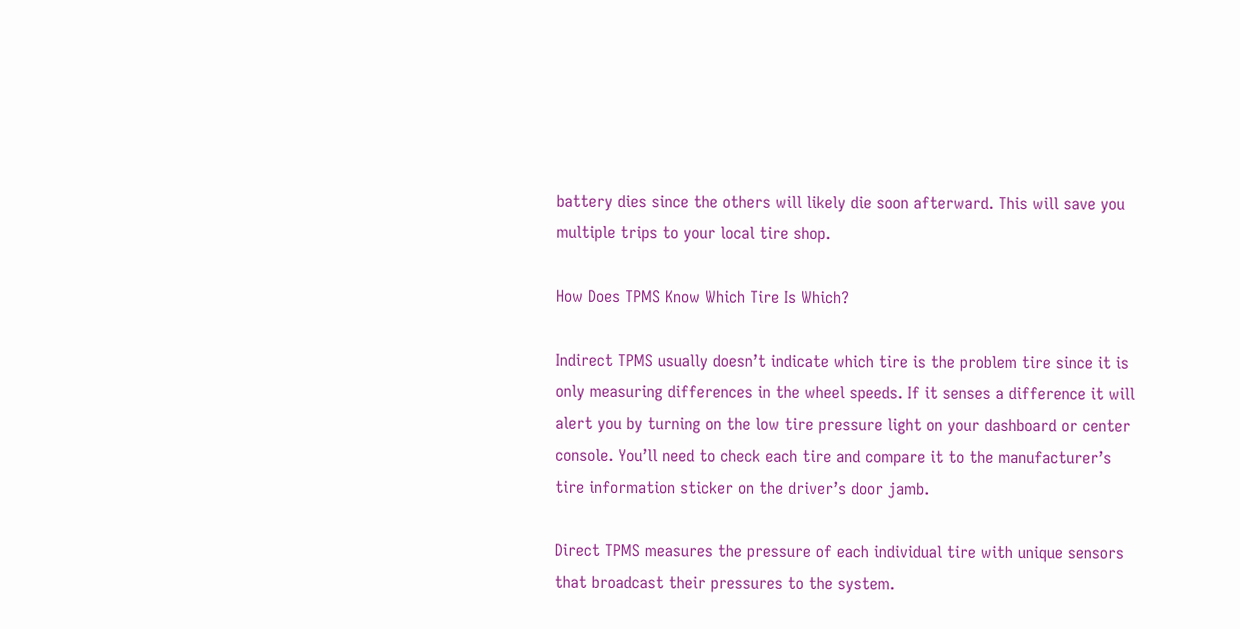battery dies since the others will likely die soon afterward. This will save you multiple trips to your local tire shop.

How Does TPMS Know Which Tire Is Which?

Indirect TPMS usually doesn’t indicate which tire is the problem tire since it is only measuring differences in the wheel speeds. If it senses a difference it will alert you by turning on the low tire pressure light on your dashboard or center console. You’ll need to check each tire and compare it to the manufacturer’s tire information sticker on the driver’s door jamb.

Direct TPMS measures the pressure of each individual tire with unique sensors that broadcast their pressures to the system.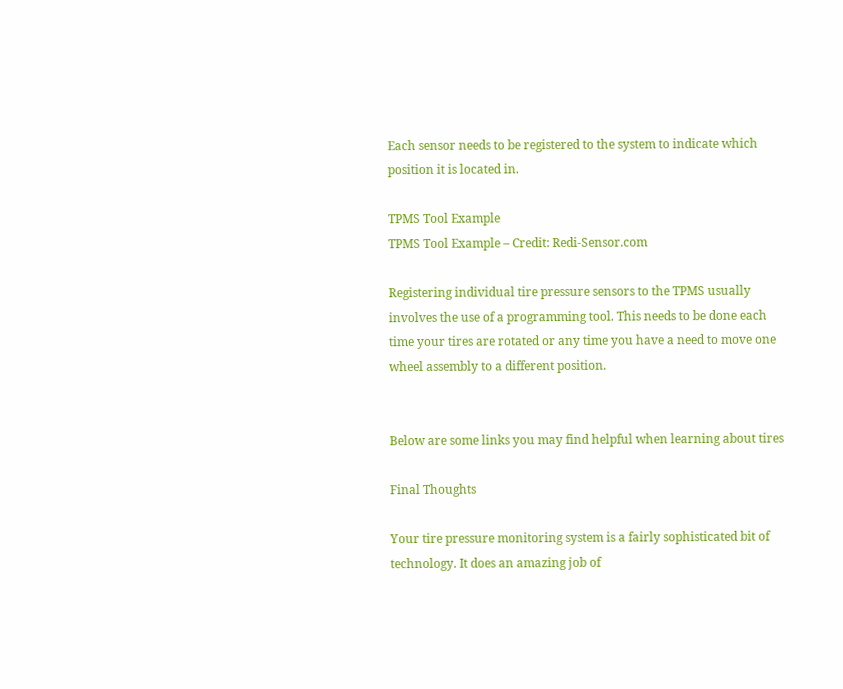Each sensor needs to be registered to the system to indicate which position it is located in.

TPMS Tool Example
TPMS Tool Example – Credit: Redi-Sensor.com

Registering individual tire pressure sensors to the TPMS usually involves the use of a programming tool. This needs to be done each time your tires are rotated or any time you have a need to move one wheel assembly to a different position.


Below are some links you may find helpful when learning about tires

Final Thoughts

Your tire pressure monitoring system is a fairly sophisticated bit of technology. It does an amazing job of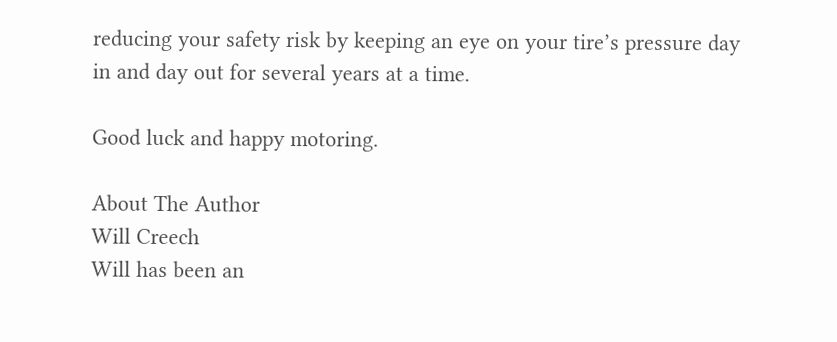reducing your safety risk by keeping an eye on your tire’s pressure day in and day out for several years at a time.

Good luck and happy motoring.

About The Author
Will Creech
Will has been an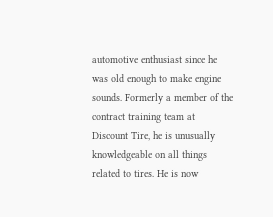automotive enthusiast since he was old enough to make engine sounds. Formerly a member of the contract training team at Discount Tire, he is unusually knowledgeable on all things related to tires. He is now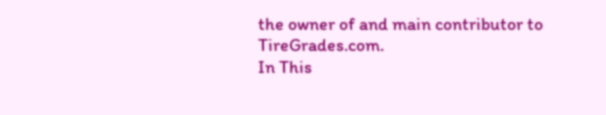the owner of and main contributor to TireGrades.com.
In This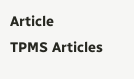Article
TPMS Articles